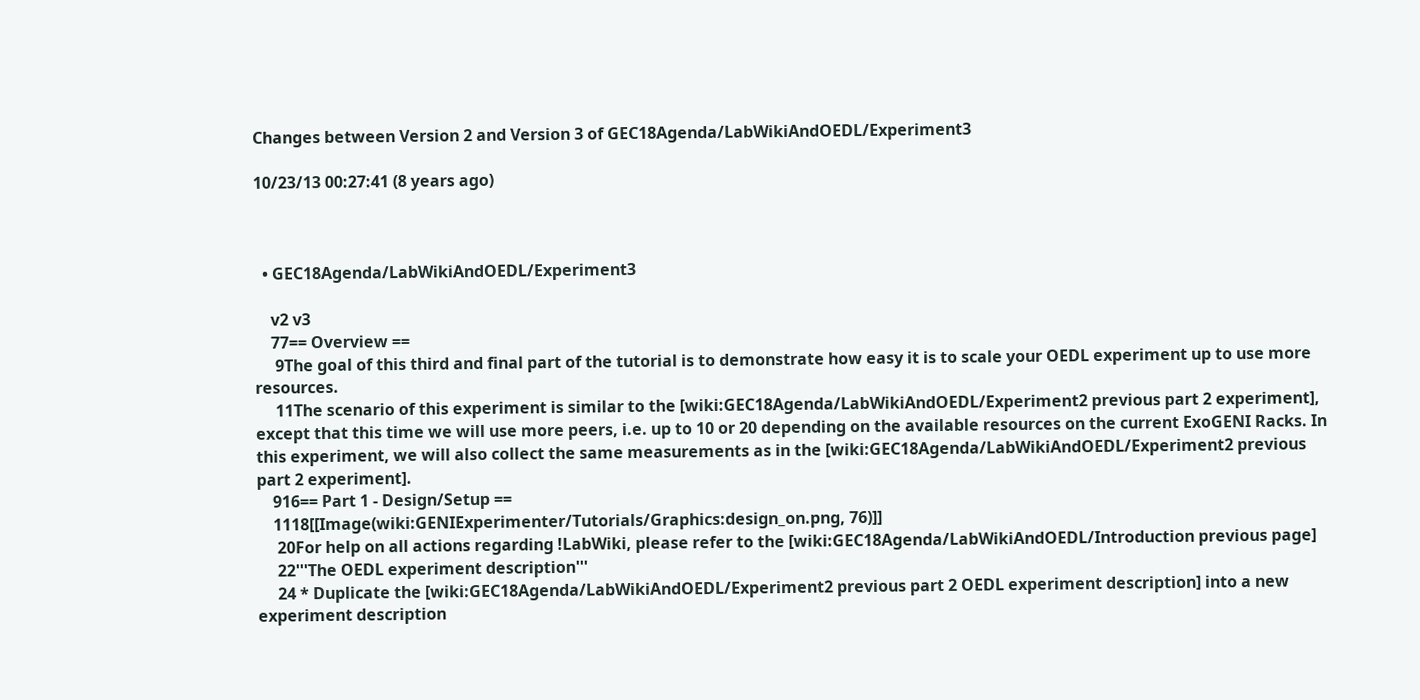Changes between Version 2 and Version 3 of GEC18Agenda/LabWikiAndOEDL/Experiment3

10/23/13 00:27:41 (8 years ago)



  • GEC18Agenda/LabWikiAndOEDL/Experiment3

    v2 v3
    77== Overview ==
     9The goal of this third and final part of the tutorial is to demonstrate how easy it is to scale your OEDL experiment up to use more resources.
     11The scenario of this experiment is similar to the [wiki:GEC18Agenda/LabWikiAndOEDL/Experiment2 previous part 2 experiment], except that this time we will use more peers, i.e. up to 10 or 20 depending on the available resources on the current ExoGENI Racks. In this experiment, we will also collect the same measurements as in the [wiki:GEC18Agenda/LabWikiAndOEDL/Experiment2 previous part 2 experiment].
    916== Part 1 - Design/Setup ==
    1118[[Image(wiki:GENIExperimenter/Tutorials/Graphics:design_on.png, 76)]]
     20For help on all actions regarding !LabWiki, please refer to the [wiki:GEC18Agenda/LabWikiAndOEDL/Introduction previous page]
     22'''The OEDL experiment description'''
     24 * Duplicate the [wiki:GEC18Agenda/LabWikiAndOEDL/Experiment2 previous part 2 OEDL experiment description] into a new experiment description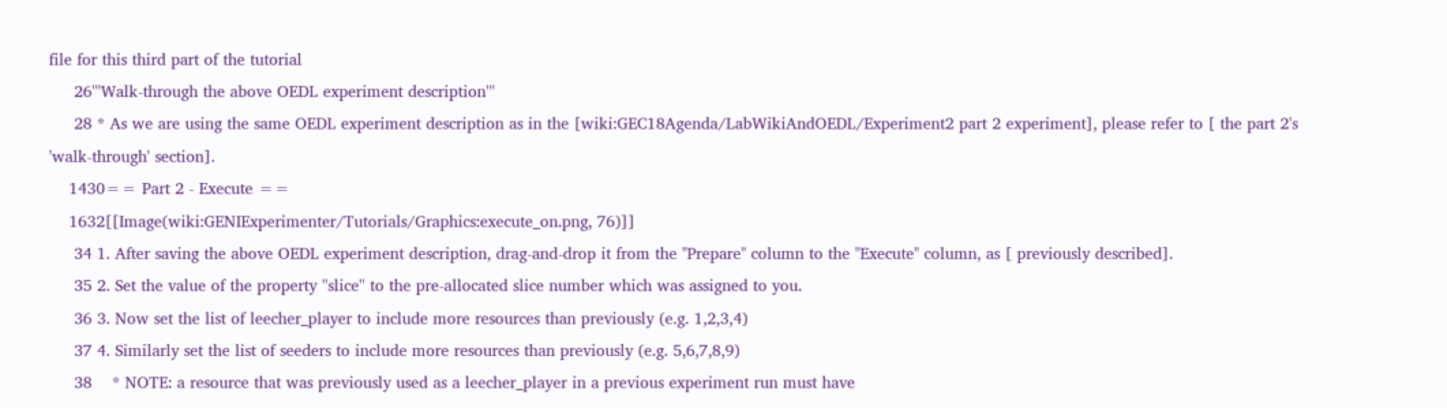file for this third part of the tutorial
     26'''Walk-through the above OEDL experiment description'''
     28 * As we are using the same OEDL experiment description as in the [wiki:GEC18Agenda/LabWikiAndOEDL/Experiment2 part 2 experiment], please refer to [ the part 2's 'walk-through' section].
    1430== Part 2 - Execute ==
    1632[[Image(wiki:GENIExperimenter/Tutorials/Graphics:execute_on.png, 76)]]
     34 1. After saving the above OEDL experiment description, drag-and-drop it from the "Prepare" column to the "Execute" column, as [ previously described].
     35 2. Set the value of the property ''slice'' to the pre-allocated slice number which was assigned to you.
     36 3. Now set the list of leecher_player to include more resources than previously (e.g. 1,2,3,4)
     37 4. Similarly set the list of seeders to include more resources than previously (e.g. 5,6,7,8,9)
     38    * NOTE: a resource that was previously used as a leecher_player in a previous experiment run must have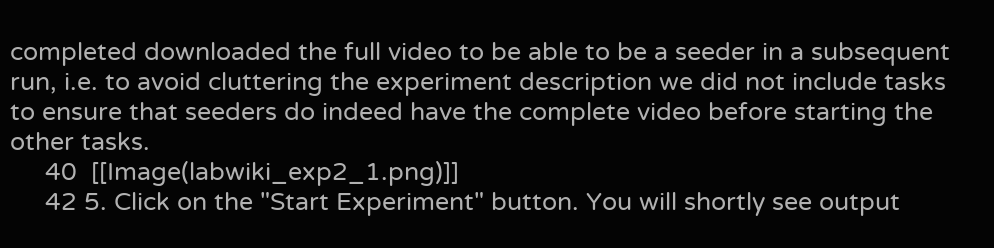completed downloaded the full video to be able to be a seeder in a subsequent run, i.e. to avoid cluttering the experiment description we did not include tasks to ensure that seeders do indeed have the complete video before starting the other tasks.
     40  [[Image(labwiki_exp2_1.png)]]
     42 5. Click on the "Start Experiment" button. You will shortly see output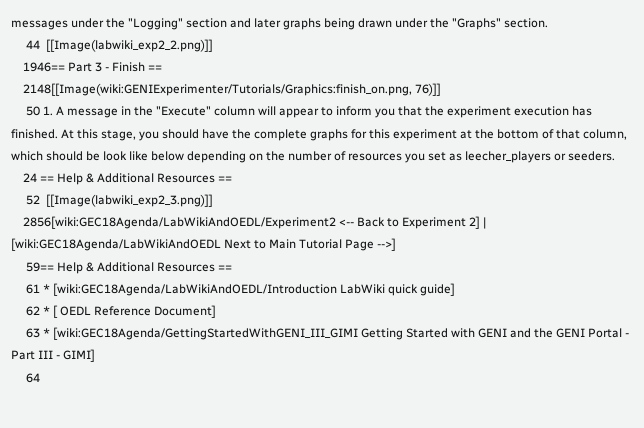messages under the "Logging" section and later graphs being drawn under the "Graphs" section.
     44  [[Image(labwiki_exp2_2.png)]]
    1946== Part 3 - Finish ==
    2148[[Image(wiki:GENIExperimenter/Tutorials/Graphics:finish_on.png, 76)]]
     50 1. A message in the "Execute" column will appear to inform you that the experiment execution has finished. At this stage, you should have the complete graphs for this experiment at the bottom of that column, which should be look like below depending on the number of resources you set as leecher_players or seeders.
    24 == Help & Additional Resources ==
     52  [[Image(labwiki_exp2_3.png)]]
    2856[wiki:GEC18Agenda/LabWikiAndOEDL/Experiment2 <-- Back to Experiment 2] | [wiki:GEC18Agenda/LabWikiAndOEDL Next to Main Tutorial Page -->]
     59== Help & Additional Resources ==
     61 * [wiki:GEC18Agenda/LabWikiAndOEDL/Introduction LabWiki quick guide]
     62 * [ OEDL Reference Document]
     63 * [wiki:GEC18Agenda/GettingStartedWithGENI_III_GIMI Getting Started with GENI and the GENI Portal - Part III - GIMI]
     64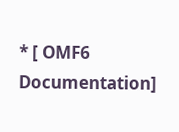* [ OMF6 Documentation]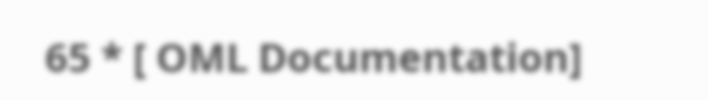65 * [ OML Documentation]